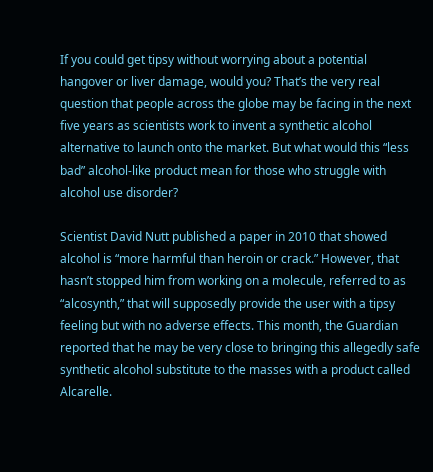If you could get tipsy without worrying about a potential hangover or liver damage, would you? That’s the very real question that people across the globe may be facing in the next five years as scientists work to invent a synthetic alcohol alternative to launch onto the market. But what would this “less bad” alcohol-like product mean for those who struggle with alcohol use disorder?

Scientist David Nutt published a paper in 2010 that showed alcohol is “more harmful than heroin or crack.” However, that hasn’t stopped him from working on a molecule, referred to as “alcosynth,” that will supposedly provide the user with a tipsy feeling but with no adverse effects. This month, the Guardian reported that he may be very close to bringing this allegedly safe synthetic alcohol substitute to the masses with a product called Alcarelle.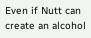Even if Nutt can create an alcohol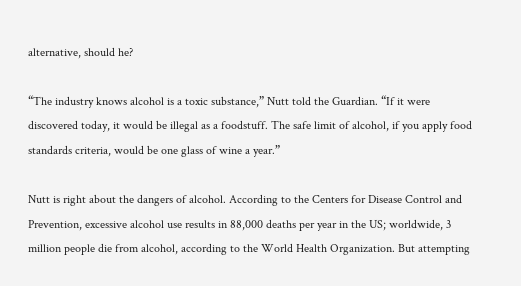alternative, should he?

“The industry knows alcohol is a toxic substance,” Nutt told the Guardian. “If it were discovered today, it would be illegal as a foodstuff. The safe limit of alcohol, if you apply food standards criteria, would be one glass of wine a year.”

Nutt is right about the dangers of alcohol. According to the Centers for Disease Control and Prevention, excessive alcohol use results in 88,000 deaths per year in the US; worldwide, 3 million people die from alcohol, according to the World Health Organization. But attempting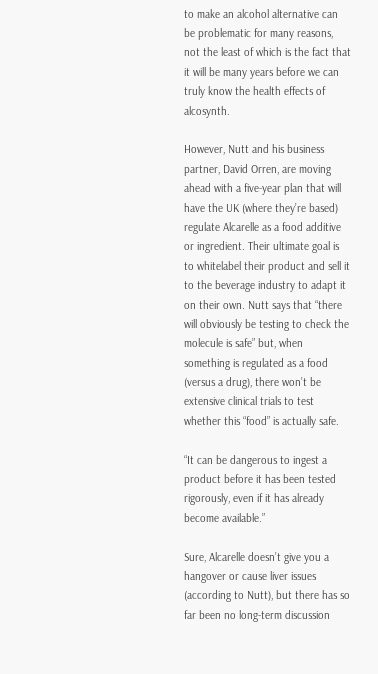to make an alcohol alternative can be problematic for many reasons, not the least of which is the fact that it will be many years before we can truly know the health effects of alcosynth.

However, Nutt and his business partner, David Orren, are moving ahead with a five-year plan that will have the UK (where they’re based) regulate Alcarelle as a food additive or ingredient. Their ultimate goal is to whitelabel their product and sell it to the beverage industry to adapt it on their own. Nutt says that “there will obviously be testing to check the molecule is safe” but, when something is regulated as a food (versus a drug), there won’t be extensive clinical trials to test whether this “food” is actually safe.

“It can be dangerous to ingest a product before it has been tested rigorously, even if it has already become available.”

Sure, Alcarelle doesn’t give you a hangover or cause liver issues (according to Nutt), but there has so far been no long-term discussion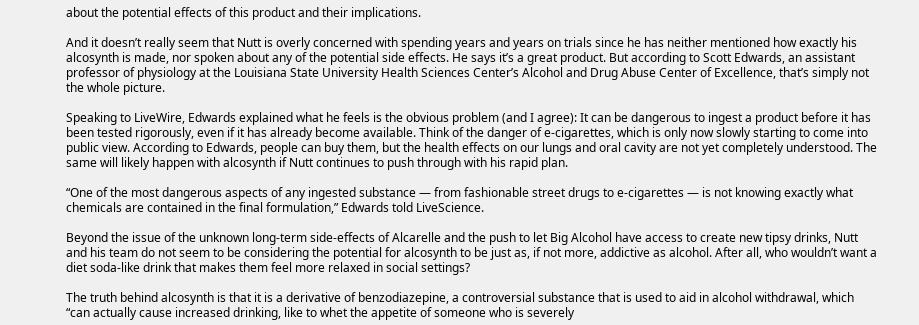about the potential effects of this product and their implications.

And it doesn’t really seem that Nutt is overly concerned with spending years and years on trials since he has neither mentioned how exactly his alcosynth is made, nor spoken about any of the potential side effects. He says it’s a great product. But according to Scott Edwards, an assistant professor of physiology at the Louisiana State University Health Sciences Center’s Alcohol and Drug Abuse Center of Excellence, that’s simply not the whole picture.

Speaking to LiveWire, Edwards explained what he feels is the obvious problem (and I agree): It can be dangerous to ingest a product before it has been tested rigorously, even if it has already become available. Think of the danger of e-cigarettes, which is only now slowly starting to come into public view. According to Edwards, people can buy them, but the health effects on our lungs and oral cavity are not yet completely understood. The same will likely happen with alcosynth if Nutt continues to push through with his rapid plan.

“One of the most dangerous aspects of any ingested substance — from fashionable street drugs to e-cigarettes — is not knowing exactly what chemicals are contained in the final formulation,” Edwards told LiveScience.

Beyond the issue of the unknown long-term side-effects of Alcarelle and the push to let Big Alcohol have access to create new tipsy drinks, Nutt and his team do not seem to be considering the potential for alcosynth to be just as, if not more, addictive as alcohol. After all, who wouldn’t want a diet soda-like drink that makes them feel more relaxed in social settings?

The truth behind alcosynth is that it is a derivative of benzodiazepine, a controversial substance that is used to aid in alcohol withdrawal, which “can actually cause increased drinking, like to whet the appetite of someone who is severely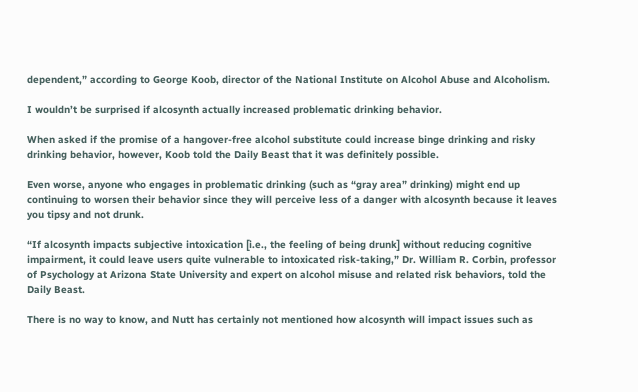dependent,” according to George Koob, director of the National Institute on Alcohol Abuse and Alcoholism.

I wouldn’t be surprised if alcosynth actually increased problematic drinking behavior.

When asked if the promise of a hangover-free alcohol substitute could increase binge drinking and risky drinking behavior, however, Koob told the Daily Beast that it was definitely possible.

Even worse, anyone who engages in problematic drinking (such as “gray area” drinking) might end up continuing to worsen their behavior since they will perceive less of a danger with alcosynth because it leaves you tipsy and not drunk.

“If alcosynth impacts subjective intoxication [i.e., the feeling of being drunk] without reducing cognitive impairment, it could leave users quite vulnerable to intoxicated risk-taking,” Dr. William R. Corbin, professor of Psychology at Arizona State University and expert on alcohol misuse and related risk behaviors, told the Daily Beast.

There is no way to know, and Nutt has certainly not mentioned how alcosynth will impact issues such as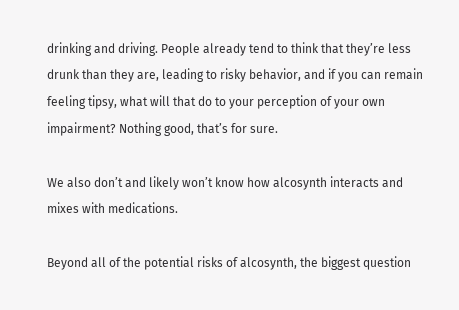drinking and driving. People already tend to think that they’re less drunk than they are, leading to risky behavior, and if you can remain feeling tipsy, what will that do to your perception of your own impairment? Nothing good, that’s for sure.

We also don’t and likely won’t know how alcosynth interacts and mixes with medications.

Beyond all of the potential risks of alcosynth, the biggest question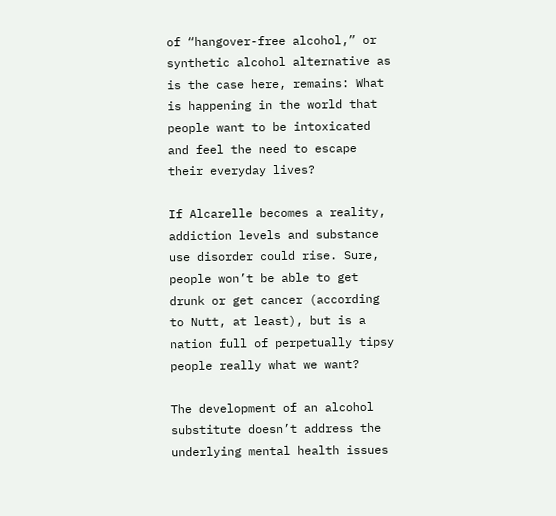of “hangover-free alcohol,” or synthetic alcohol alternative as is the case here, remains: What is happening in the world that people want to be intoxicated and feel the need to escape their everyday lives?

If Alcarelle becomes a reality, addiction levels and substance use disorder could rise. Sure, people won’t be able to get drunk or get cancer (according to Nutt, at least), but is a nation full of perpetually tipsy people really what we want?

The development of an alcohol substitute doesn’t address the underlying mental health issues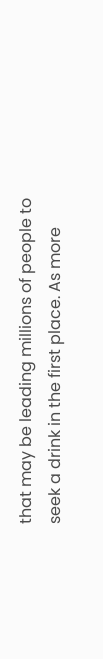that may be leading millions of people to seek a drink in the first place. As more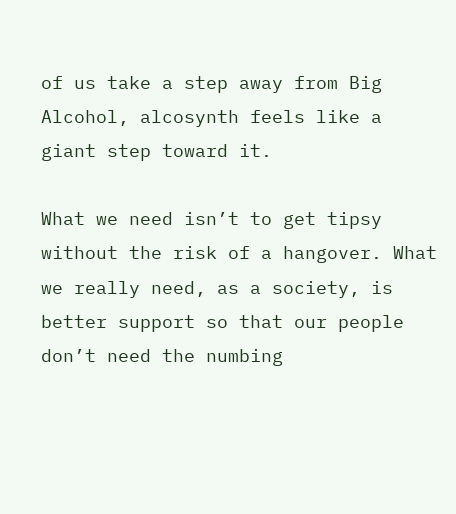of us take a step away from Big Alcohol, alcosynth feels like a giant step toward it.

What we need isn’t to get tipsy without the risk of a hangover. What we really need, as a society, is better support so that our people don’t need the numbing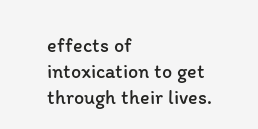effects of intoxication to get through their lives.